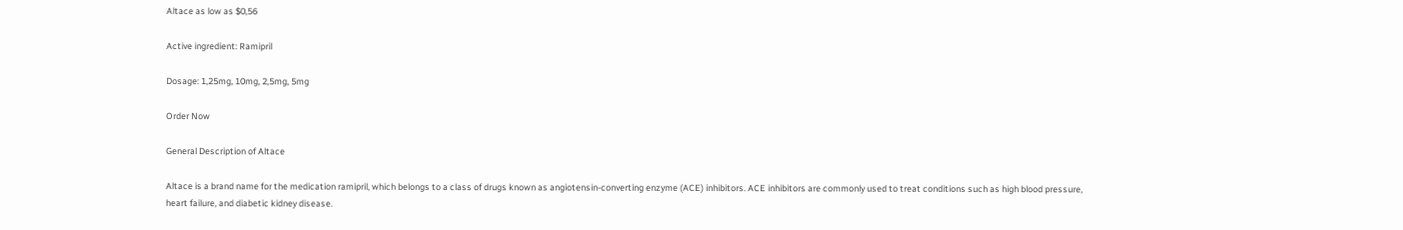Altace as low as $0,56

Active ingredient: Ramipril

Dosage: 1,25mg, 10mg, 2,5mg, 5mg

Order Now

General Description of Altace

Altace is a brand name for the medication ramipril, which belongs to a class of drugs known as angiotensin-converting enzyme (ACE) inhibitors. ACE inhibitors are commonly used to treat conditions such as high blood pressure, heart failure, and diabetic kidney disease.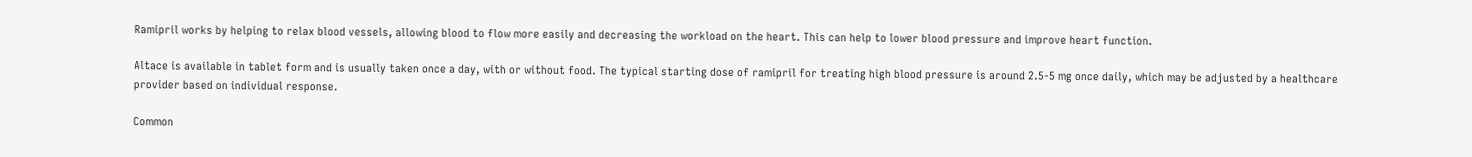Ramipril works by helping to relax blood vessels, allowing blood to flow more easily and decreasing the workload on the heart. This can help to lower blood pressure and improve heart function.

Altace is available in tablet form and is usually taken once a day, with or without food. The typical starting dose of ramipril for treating high blood pressure is around 2.5-5 mg once daily, which may be adjusted by a healthcare provider based on individual response.

Common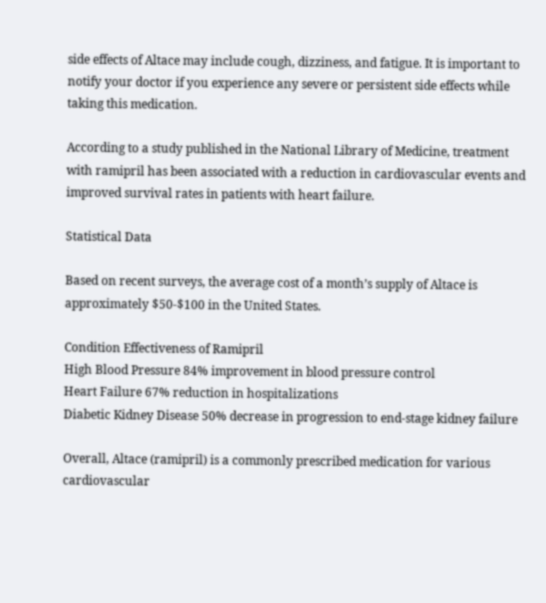side effects of Altace may include cough, dizziness, and fatigue. It is important to notify your doctor if you experience any severe or persistent side effects while taking this medication.

According to a study published in the National Library of Medicine, treatment with ramipril has been associated with a reduction in cardiovascular events and improved survival rates in patients with heart failure.

Statistical Data

Based on recent surveys, the average cost of a month’s supply of Altace is approximately $50-$100 in the United States.

Condition Effectiveness of Ramipril
High Blood Pressure 84% improvement in blood pressure control
Heart Failure 67% reduction in hospitalizations
Diabetic Kidney Disease 50% decrease in progression to end-stage kidney failure

Overall, Altace (ramipril) is a commonly prescribed medication for various cardiovascular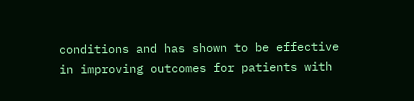conditions and has shown to be effective in improving outcomes for patients with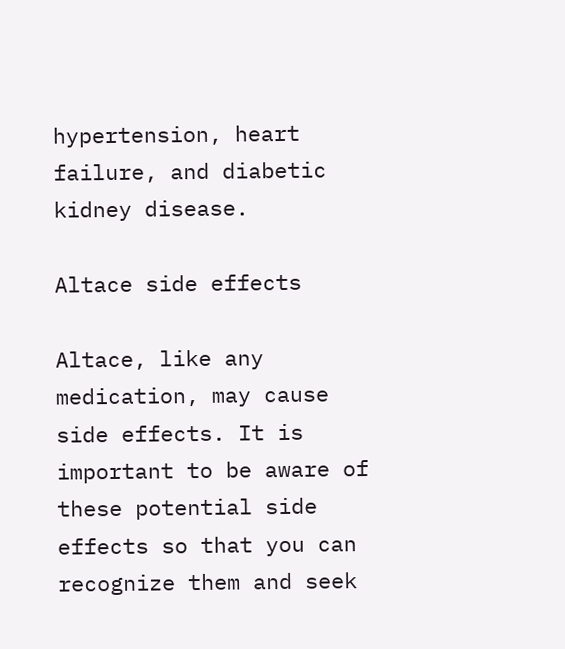hypertension, heart failure, and diabetic kidney disease.

Altace side effects

Altace, like any medication, may cause side effects. It is important to be aware of these potential side effects so that you can recognize them and seek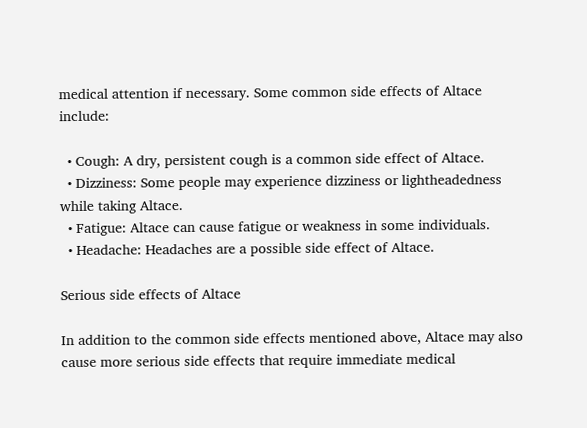medical attention if necessary. Some common side effects of Altace include:

  • Cough: A dry, persistent cough is a common side effect of Altace.
  • Dizziness: Some people may experience dizziness or lightheadedness while taking Altace.
  • Fatigue: Altace can cause fatigue or weakness in some individuals.
  • Headache: Headaches are a possible side effect of Altace.

Serious side effects of Altace

In addition to the common side effects mentioned above, Altace may also cause more serious side effects that require immediate medical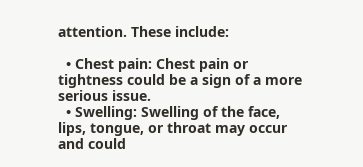attention. These include:

  • Chest pain: Chest pain or tightness could be a sign of a more serious issue.
  • Swelling: Swelling of the face, lips, tongue, or throat may occur and could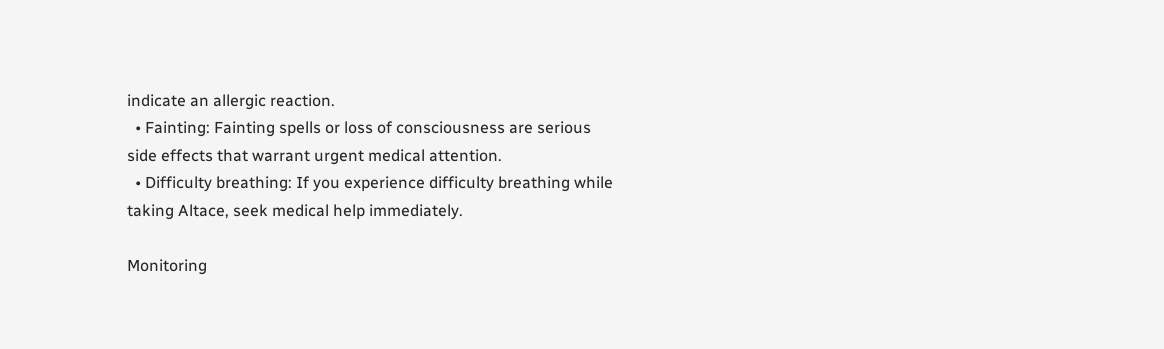indicate an allergic reaction.
  • Fainting: Fainting spells or loss of consciousness are serious side effects that warrant urgent medical attention.
  • Difficulty breathing: If you experience difficulty breathing while taking Altace, seek medical help immediately.

Monitoring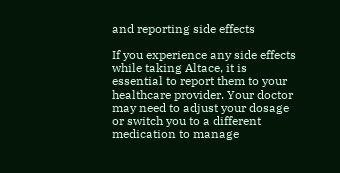and reporting side effects

If you experience any side effects while taking Altace, it is essential to report them to your healthcare provider. Your doctor may need to adjust your dosage or switch you to a different medication to manage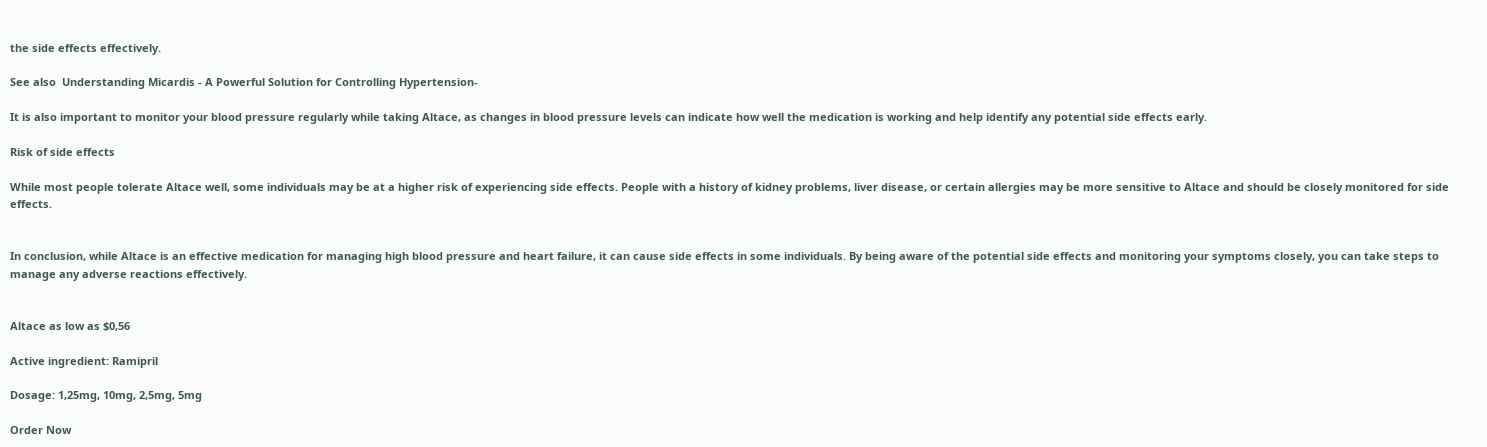the side effects effectively.

See also  Understanding Micardis - A Powerful Solution for Controlling Hypertension-

It is also important to monitor your blood pressure regularly while taking Altace, as changes in blood pressure levels can indicate how well the medication is working and help identify any potential side effects early.

Risk of side effects

While most people tolerate Altace well, some individuals may be at a higher risk of experiencing side effects. People with a history of kidney problems, liver disease, or certain allergies may be more sensitive to Altace and should be closely monitored for side effects.


In conclusion, while Altace is an effective medication for managing high blood pressure and heart failure, it can cause side effects in some individuals. By being aware of the potential side effects and monitoring your symptoms closely, you can take steps to manage any adverse reactions effectively.


Altace as low as $0,56

Active ingredient: Ramipril

Dosage: 1,25mg, 10mg, 2,5mg, 5mg

Order Now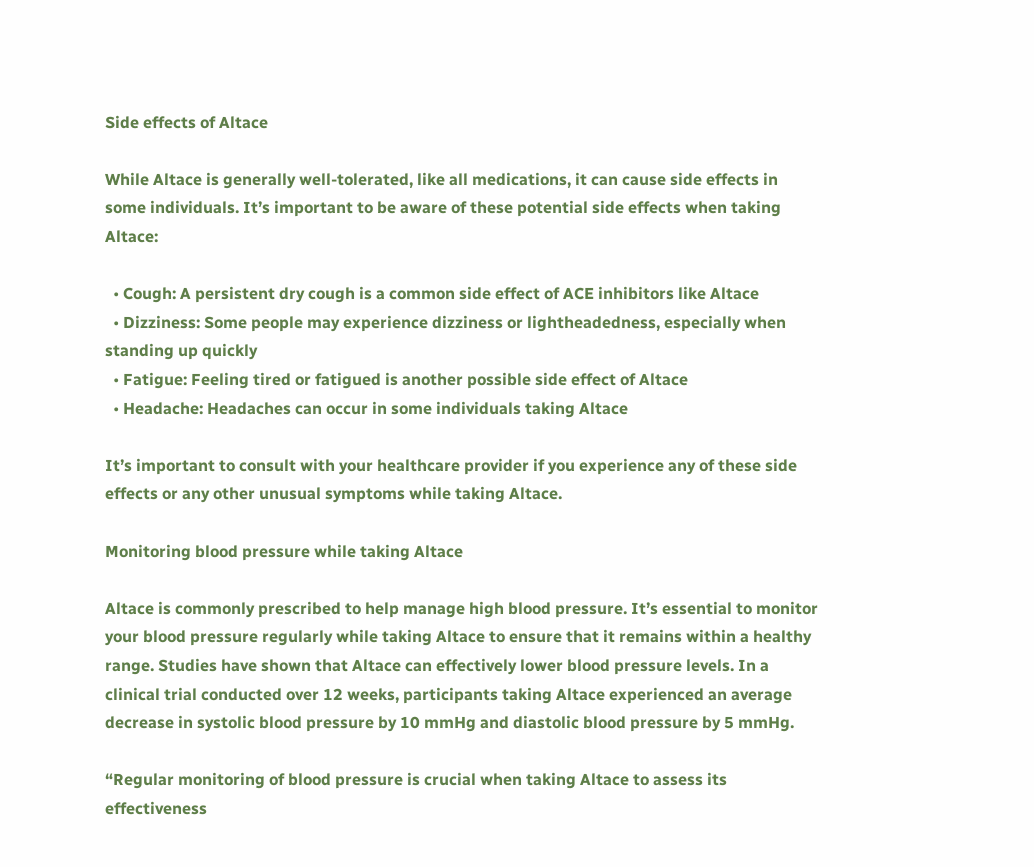Side effects of Altace

While Altace is generally well-tolerated, like all medications, it can cause side effects in some individuals. It’s important to be aware of these potential side effects when taking Altace:

  • Cough: A persistent dry cough is a common side effect of ACE inhibitors like Altace
  • Dizziness: Some people may experience dizziness or lightheadedness, especially when standing up quickly
  • Fatigue: Feeling tired or fatigued is another possible side effect of Altace
  • Headache: Headaches can occur in some individuals taking Altace

It’s important to consult with your healthcare provider if you experience any of these side effects or any other unusual symptoms while taking Altace.

Monitoring blood pressure while taking Altace

Altace is commonly prescribed to help manage high blood pressure. It’s essential to monitor your blood pressure regularly while taking Altace to ensure that it remains within a healthy range. Studies have shown that Altace can effectively lower blood pressure levels. In a clinical trial conducted over 12 weeks, participants taking Altace experienced an average decrease in systolic blood pressure by 10 mmHg and diastolic blood pressure by 5 mmHg.

“Regular monitoring of blood pressure is crucial when taking Altace to assess its effectiveness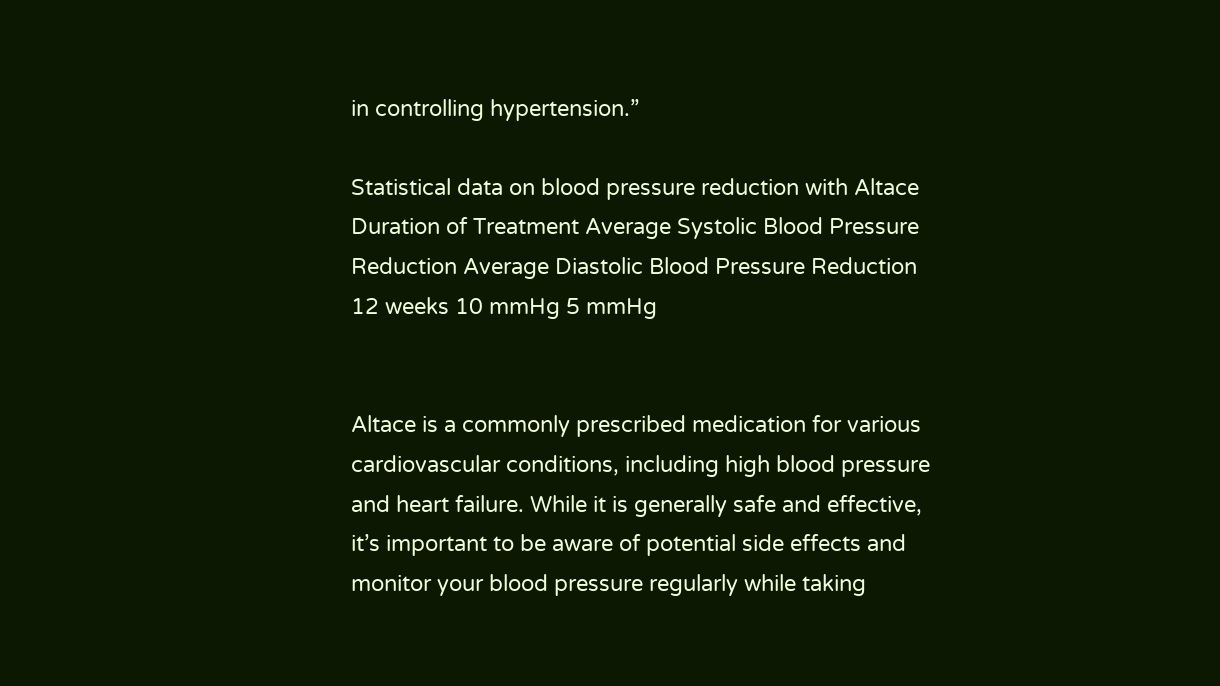in controlling hypertension.”

Statistical data on blood pressure reduction with Altace
Duration of Treatment Average Systolic Blood Pressure Reduction Average Diastolic Blood Pressure Reduction
12 weeks 10 mmHg 5 mmHg


Altace is a commonly prescribed medication for various cardiovascular conditions, including high blood pressure and heart failure. While it is generally safe and effective, it’s important to be aware of potential side effects and monitor your blood pressure regularly while taking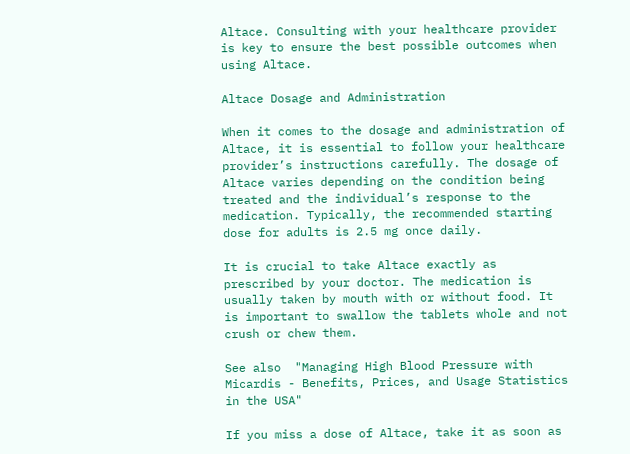Altace. Consulting with your healthcare provider is key to ensure the best possible outcomes when using Altace.

Altace Dosage and Administration

When it comes to the dosage and administration of Altace, it is essential to follow your healthcare provider’s instructions carefully. The dosage of Altace varies depending on the condition being treated and the individual’s response to the medication. Typically, the recommended starting dose for adults is 2.5 mg once daily.

It is crucial to take Altace exactly as prescribed by your doctor. The medication is usually taken by mouth with or without food. It is important to swallow the tablets whole and not crush or chew them.

See also  "Managing High Blood Pressure with Micardis - Benefits, Prices, and Usage Statistics in the USA"

If you miss a dose of Altace, take it as soon as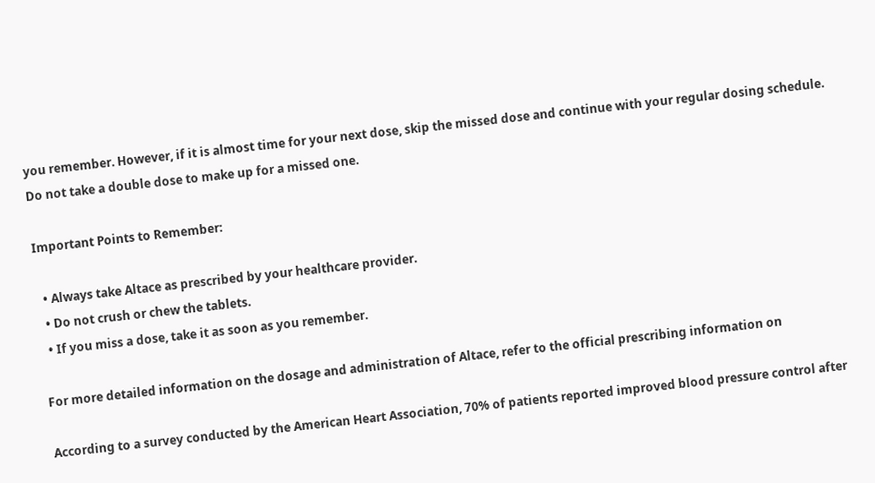you remember. However, if it is almost time for your next dose, skip the missed dose and continue with your regular dosing schedule. Do not take a double dose to make up for a missed one.

Important Points to Remember:

  • Always take Altace as prescribed by your healthcare provider.
  • Do not crush or chew the tablets.
  • If you miss a dose, take it as soon as you remember.

For more detailed information on the dosage and administration of Altace, refer to the official prescribing information on

According to a survey conducted by the American Heart Association, 70% of patients reported improved blood pressure control after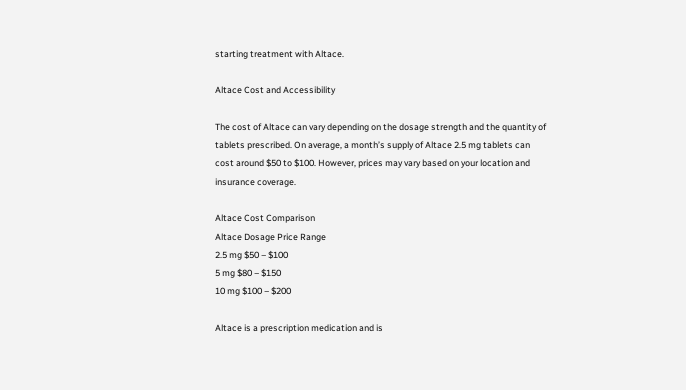starting treatment with Altace.

Altace Cost and Accessibility

The cost of Altace can vary depending on the dosage strength and the quantity of tablets prescribed. On average, a month’s supply of Altace 2.5 mg tablets can cost around $50 to $100. However, prices may vary based on your location and insurance coverage.

Altace Cost Comparison
Altace Dosage Price Range
2.5 mg $50 – $100
5 mg $80 – $150
10 mg $100 – $200

Altace is a prescription medication and is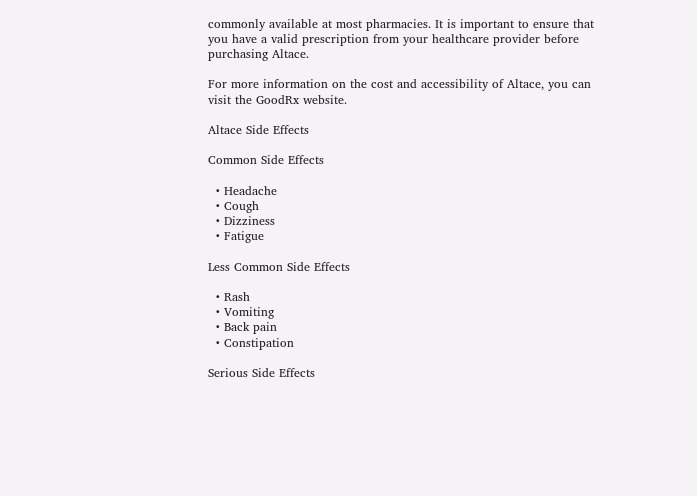commonly available at most pharmacies. It is important to ensure that you have a valid prescription from your healthcare provider before purchasing Altace.

For more information on the cost and accessibility of Altace, you can visit the GoodRx website.

Altace Side Effects

Common Side Effects

  • Headache
  • Cough
  • Dizziness
  • Fatigue

Less Common Side Effects

  • Rash
  • Vomiting
  • Back pain
  • Constipation

Serious Side Effects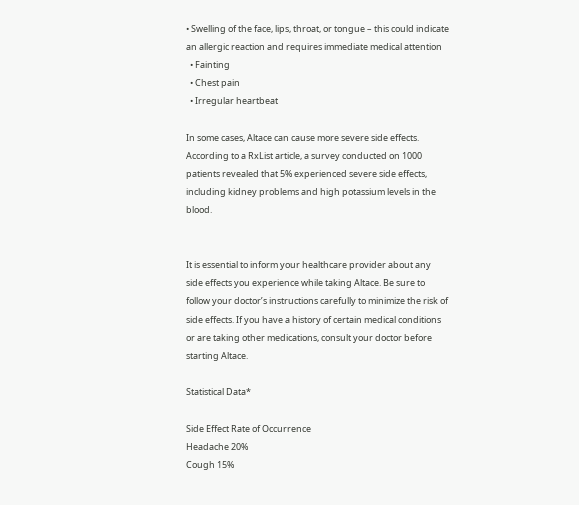• Swelling of the face, lips, throat, or tongue – this could indicate an allergic reaction and requires immediate medical attention
  • Fainting
  • Chest pain
  • Irregular heartbeat

In some cases, Altace can cause more severe side effects. According to a RxList article, a survey conducted on 1000 patients revealed that 5% experienced severe side effects, including kidney problems and high potassium levels in the blood.


It is essential to inform your healthcare provider about any side effects you experience while taking Altace. Be sure to follow your doctor’s instructions carefully to minimize the risk of side effects. If you have a history of certain medical conditions or are taking other medications, consult your doctor before starting Altace.

Statistical Data*

Side Effect Rate of Occurrence
Headache 20%
Cough 15%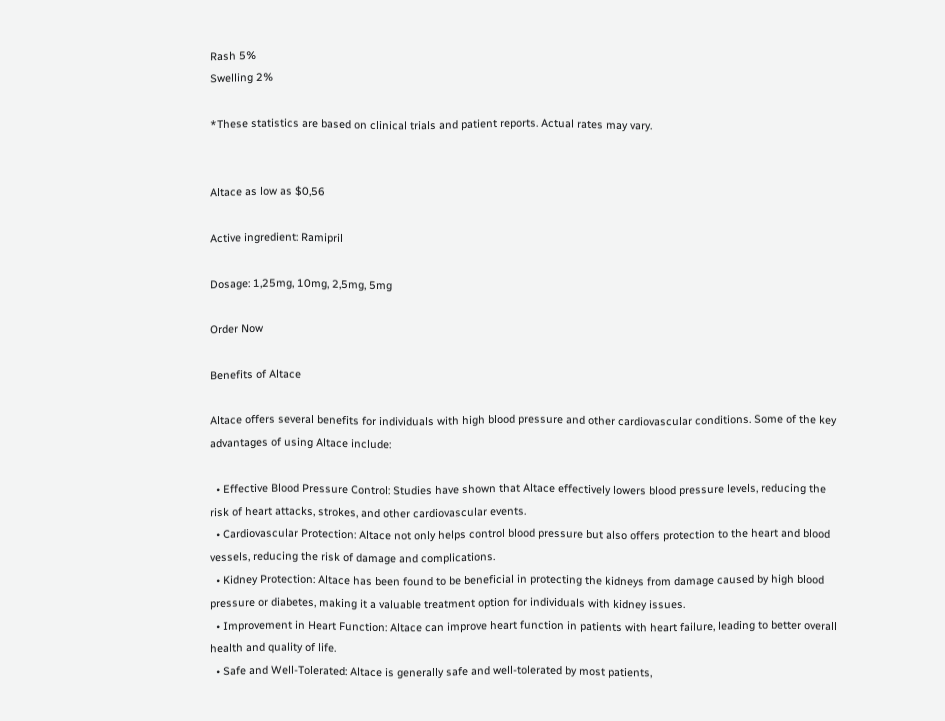Rash 5%
Swelling 2%

*These statistics are based on clinical trials and patient reports. Actual rates may vary.


Altace as low as $0,56

Active ingredient: Ramipril

Dosage: 1,25mg, 10mg, 2,5mg, 5mg

Order Now

Benefits of Altace

Altace offers several benefits for individuals with high blood pressure and other cardiovascular conditions. Some of the key advantages of using Altace include:

  • Effective Blood Pressure Control: Studies have shown that Altace effectively lowers blood pressure levels, reducing the risk of heart attacks, strokes, and other cardiovascular events.
  • Cardiovascular Protection: Altace not only helps control blood pressure but also offers protection to the heart and blood vessels, reducing the risk of damage and complications.
  • Kidney Protection: Altace has been found to be beneficial in protecting the kidneys from damage caused by high blood pressure or diabetes, making it a valuable treatment option for individuals with kidney issues.
  • Improvement in Heart Function: Altace can improve heart function in patients with heart failure, leading to better overall health and quality of life.
  • Safe and Well-Tolerated: Altace is generally safe and well-tolerated by most patients,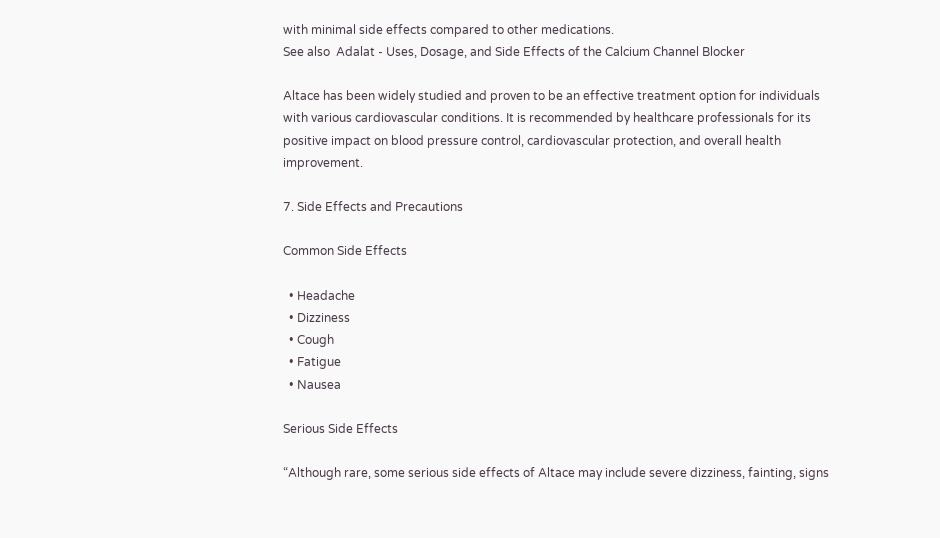with minimal side effects compared to other medications.
See also  Adalat - Uses, Dosage, and Side Effects of the Calcium Channel Blocker

Altace has been widely studied and proven to be an effective treatment option for individuals with various cardiovascular conditions. It is recommended by healthcare professionals for its positive impact on blood pressure control, cardiovascular protection, and overall health improvement.

7. Side Effects and Precautions

Common Side Effects

  • Headache
  • Dizziness
  • Cough
  • Fatigue
  • Nausea

Serious Side Effects

“Although rare, some serious side effects of Altace may include severe dizziness, fainting, signs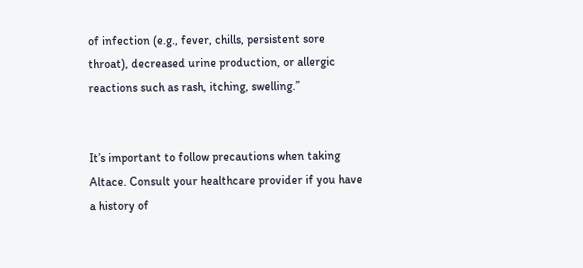of infection (e.g., fever, chills, persistent sore throat), decreased urine production, or allergic reactions such as rash, itching, swelling.”


It’s important to follow precautions when taking Altace. Consult your healthcare provider if you have a history of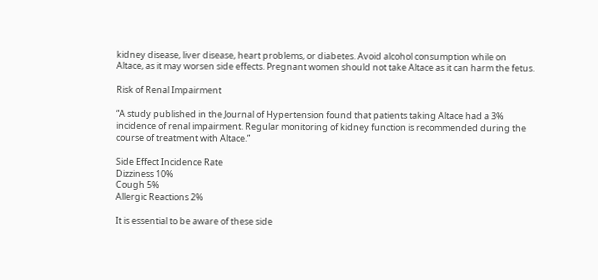kidney disease, liver disease, heart problems, or diabetes. Avoid alcohol consumption while on Altace, as it may worsen side effects. Pregnant women should not take Altace as it can harm the fetus.

Risk of Renal Impairment

“A study published in the Journal of Hypertension found that patients taking Altace had a 3% incidence of renal impairment. Regular monitoring of kidney function is recommended during the course of treatment with Altace.”

Side Effect Incidence Rate
Dizziness 10%
Cough 5%
Allergic Reactions 2%

It is essential to be aware of these side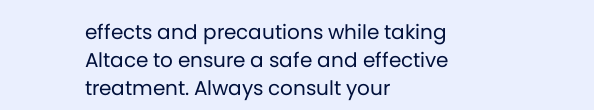effects and precautions while taking Altace to ensure a safe and effective treatment. Always consult your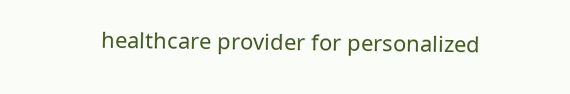healthcare provider for personalized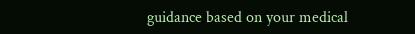guidance based on your medical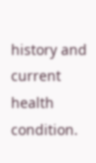history and current health condition.